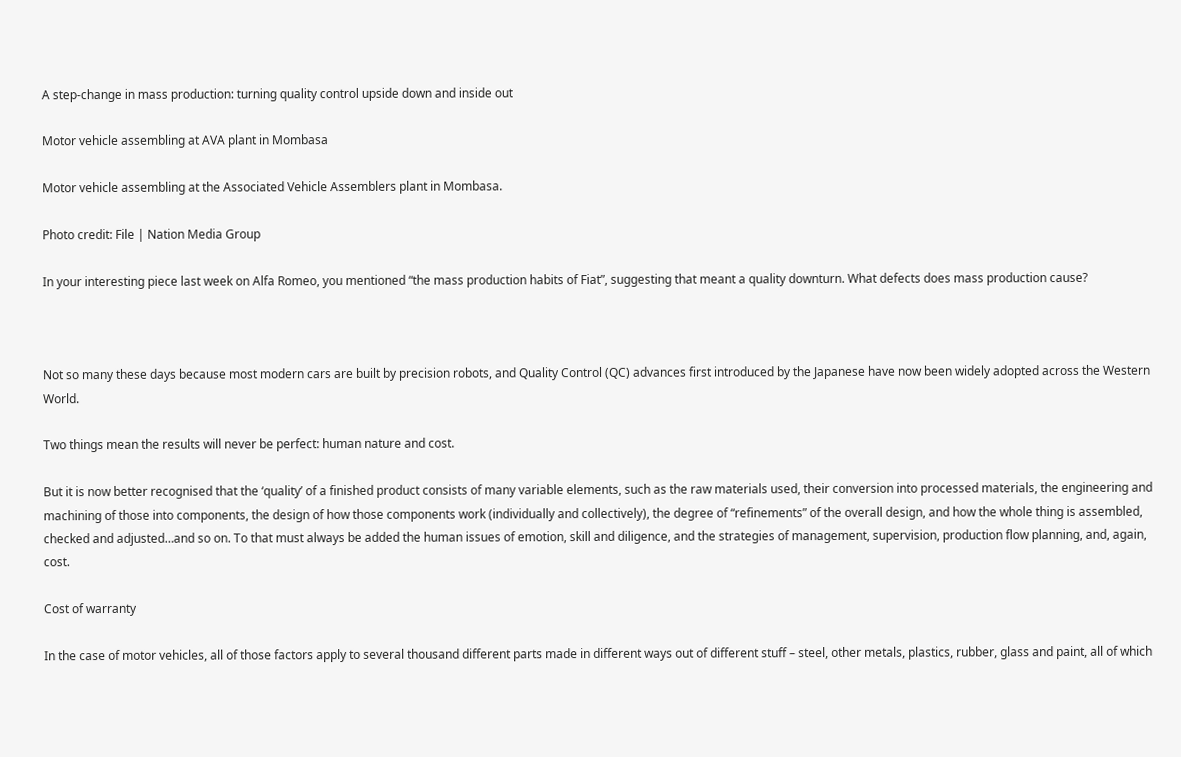A step-change in mass production: turning quality control upside down and inside out

Motor vehicle assembling at AVA plant in Mombasa

Motor vehicle assembling at the Associated Vehicle Assemblers plant in Mombasa.

Photo credit: File | Nation Media Group

In your interesting piece last week on Alfa Romeo, you mentioned “the mass production habits of Fiat”, suggesting that meant a quality downturn. What defects does mass production cause?



Not so many these days because most modern cars are built by precision robots, and Quality Control (QC) advances first introduced by the Japanese have now been widely adopted across the Western World.

Two things mean the results will never be perfect: human nature and cost.

But it is now better recognised that the ‘quality’ of a finished product consists of many variable elements, such as the raw materials used, their conversion into processed materials, the engineering and machining of those into components, the design of how those components work (individually and collectively), the degree of “refinements” of the overall design, and how the whole thing is assembled, checked and adjusted…and so on. To that must always be added the human issues of emotion, skill and diligence, and the strategies of management, supervision, production flow planning, and, again, cost.

Cost of warranty

In the case of motor vehicles, all of those factors apply to several thousand different parts made in different ways out of different stuff – steel, other metals, plastics, rubber, glass and paint, all of which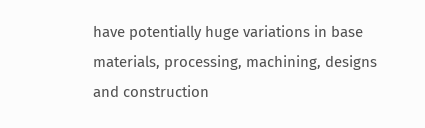have potentially huge variations in base materials, processing, machining, designs and construction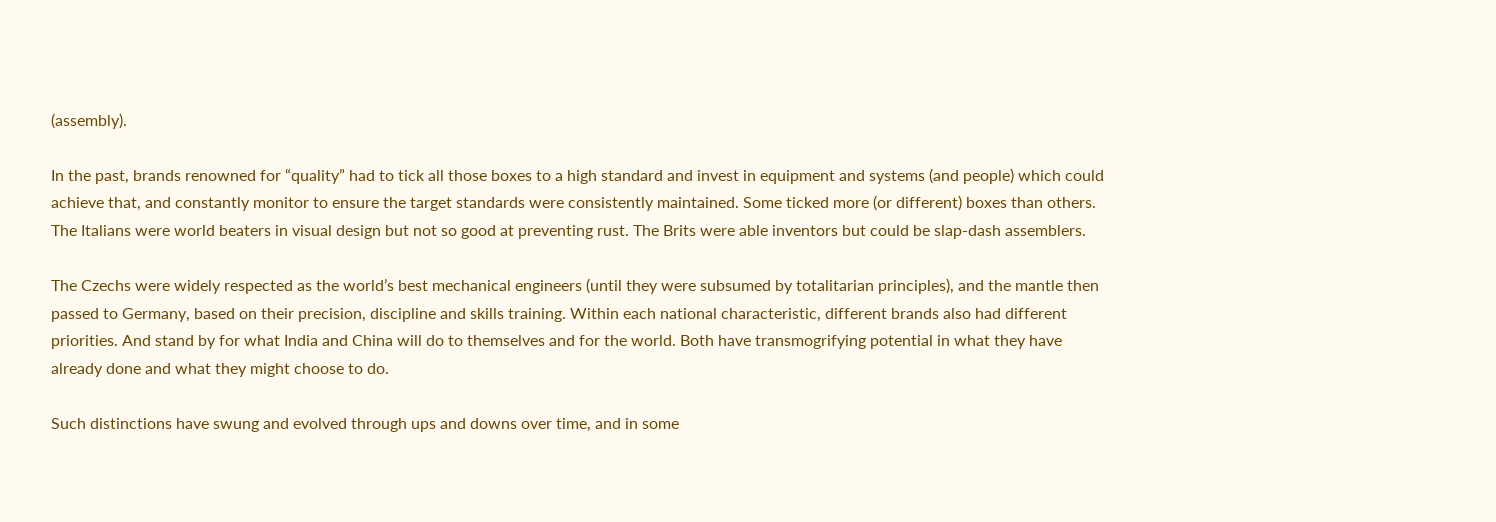(assembly).

In the past, brands renowned for “quality” had to tick all those boxes to a high standard and invest in equipment and systems (and people) which could achieve that, and constantly monitor to ensure the target standards were consistently maintained. Some ticked more (or different) boxes than others. The Italians were world beaters in visual design but not so good at preventing rust. The Brits were able inventors but could be slap-dash assemblers.

The Czechs were widely respected as the world’s best mechanical engineers (until they were subsumed by totalitarian principles), and the mantle then passed to Germany, based on their precision, discipline and skills training. Within each national characteristic, different brands also had different priorities. And stand by for what India and China will do to themselves and for the world. Both have transmogrifying potential in what they have already done and what they might choose to do.

Such distinctions have swung and evolved through ups and downs over time, and in some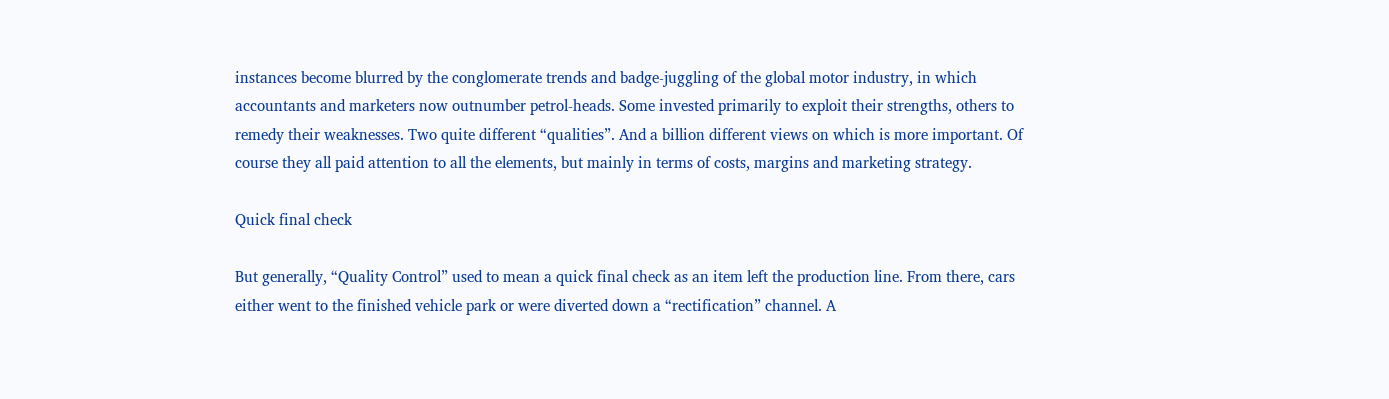instances become blurred by the conglomerate trends and badge-juggling of the global motor industry, in which accountants and marketers now outnumber petrol-heads. Some invested primarily to exploit their strengths, others to remedy their weaknesses. Two quite different “qualities”. And a billion different views on which is more important. Of course they all paid attention to all the elements, but mainly in terms of costs, margins and marketing strategy.

Quick final check

But generally, “Quality Control” used to mean a quick final check as an item left the production line. From there, cars either went to the finished vehicle park or were diverted down a “rectification” channel. A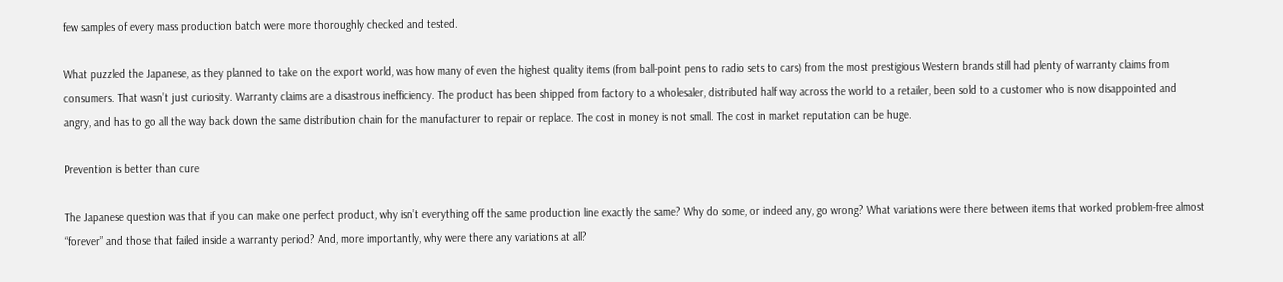few samples of every mass production batch were more thoroughly checked and tested.

What puzzled the Japanese, as they planned to take on the export world, was how many of even the highest quality items (from ball-point pens to radio sets to cars) from the most prestigious Western brands still had plenty of warranty claims from consumers. That wasn’t just curiosity. Warranty claims are a disastrous inefficiency. The product has been shipped from factory to a wholesaler, distributed half way across the world to a retailer, been sold to a customer who is now disappointed and angry, and has to go all the way back down the same distribution chain for the manufacturer to repair or replace. The cost in money is not small. The cost in market reputation can be huge.

Prevention is better than cure

The Japanese question was that if you can make one perfect product, why isn’t everything off the same production line exactly the same? Why do some, or indeed any, go wrong? What variations were there between items that worked problem-free almost “forever” and those that failed inside a warranty period? And, more importantly, why were there any variations at all?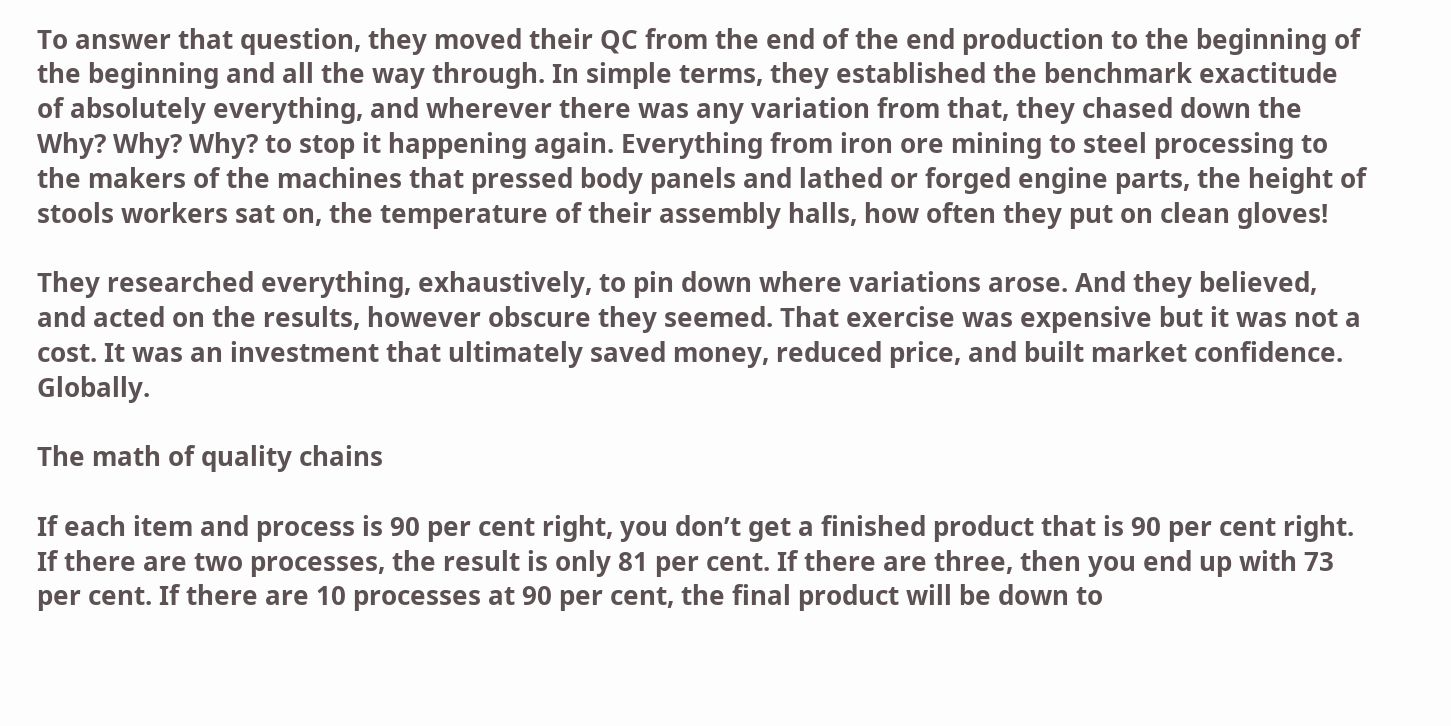To answer that question, they moved their QC from the end of the end production to the beginning of the beginning and all the way through. In simple terms, they established the benchmark exactitude of absolutely everything, and wherever there was any variation from that, they chased down the Why? Why? Why? to stop it happening again. Everything from iron ore mining to steel processing to the makers of the machines that pressed body panels and lathed or forged engine parts, the height of stools workers sat on, the temperature of their assembly halls, how often they put on clean gloves!

They researched everything, exhaustively, to pin down where variations arose. And they believed, and acted on the results, however obscure they seemed. That exercise was expensive but it was not a cost. It was an investment that ultimately saved money, reduced price, and built market confidence. Globally.

The math of quality chains

If each item and process is 90 per cent right, you don’t get a finished product that is 90 per cent right. If there are two processes, the result is only 81 per cent. If there are three, then you end up with 73 per cent. If there are 10 processes at 90 per cent, the final product will be down to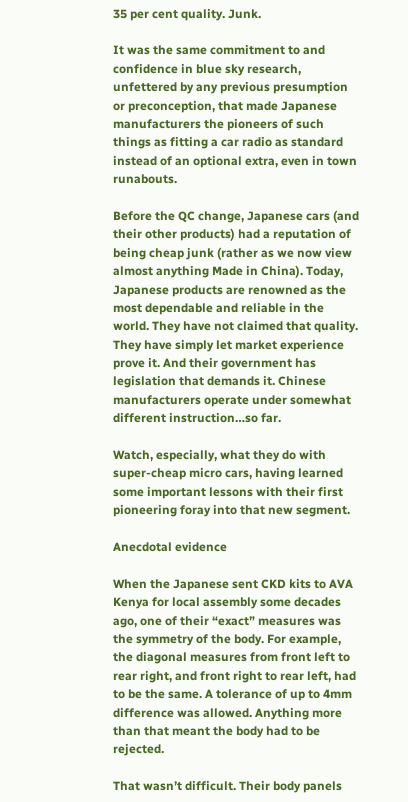35 per cent quality. Junk.

It was the same commitment to and confidence in blue sky research, unfettered by any previous presumption or preconception, that made Japanese manufacturers the pioneers of such things as fitting a car radio as standard instead of an optional extra, even in town runabouts.

Before the QC change, Japanese cars (and their other products) had a reputation of being cheap junk (rather as we now view almost anything Made in China). Today, Japanese products are renowned as the most dependable and reliable in the world. They have not claimed that quality. They have simply let market experience prove it. And their government has legislation that demands it. Chinese manufacturers operate under somewhat different instruction…so far.

Watch, especially, what they do with super-cheap micro cars, having learned some important lessons with their first pioneering foray into that new segment.

Anecdotal evidence

When the Japanese sent CKD kits to AVA Kenya for local assembly some decades ago, one of their “exact” measures was the symmetry of the body. For example, the diagonal measures from front left to rear right, and front right to rear left, had to be the same. A tolerance of up to 4mm difference was allowed. Anything more than that meant the body had to be rejected.

That wasn’t difficult. Their body panels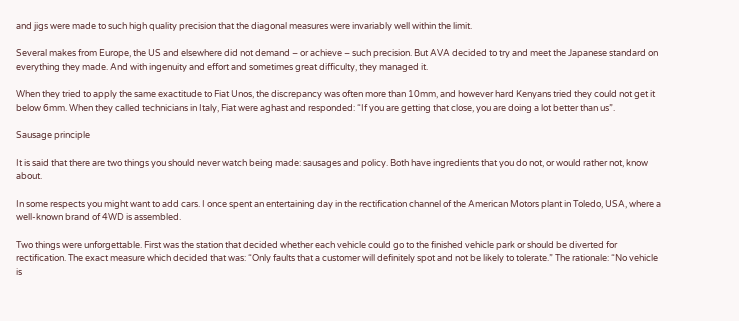and jigs were made to such high quality precision that the diagonal measures were invariably well within the limit.

Several makes from Europe, the US and elsewhere did not demand – or achieve – such precision. But AVA decided to try and meet the Japanese standard on everything they made. And with ingenuity and effort and sometimes great difficulty, they managed it.

When they tried to apply the same exactitude to Fiat Unos, the discrepancy was often more than 10mm, and however hard Kenyans tried they could not get it below 6mm. When they called technicians in Italy, Fiat were aghast and responded: “If you are getting that close, you are doing a lot better than us”.

Sausage principle

It is said that there are two things you should never watch being made: sausages and policy. Both have ingredients that you do not, or would rather not, know about.

In some respects you might want to add cars. I once spent an entertaining day in the rectification channel of the American Motors plant in Toledo, USA, where a well-known brand of 4WD is assembled.

Two things were unforgettable. First was the station that decided whether each vehicle could go to the finished vehicle park or should be diverted for rectification. The exact measure which decided that was: “Only faults that a customer will definitely spot and not be likely to tolerate.” The rationale: “No vehicle is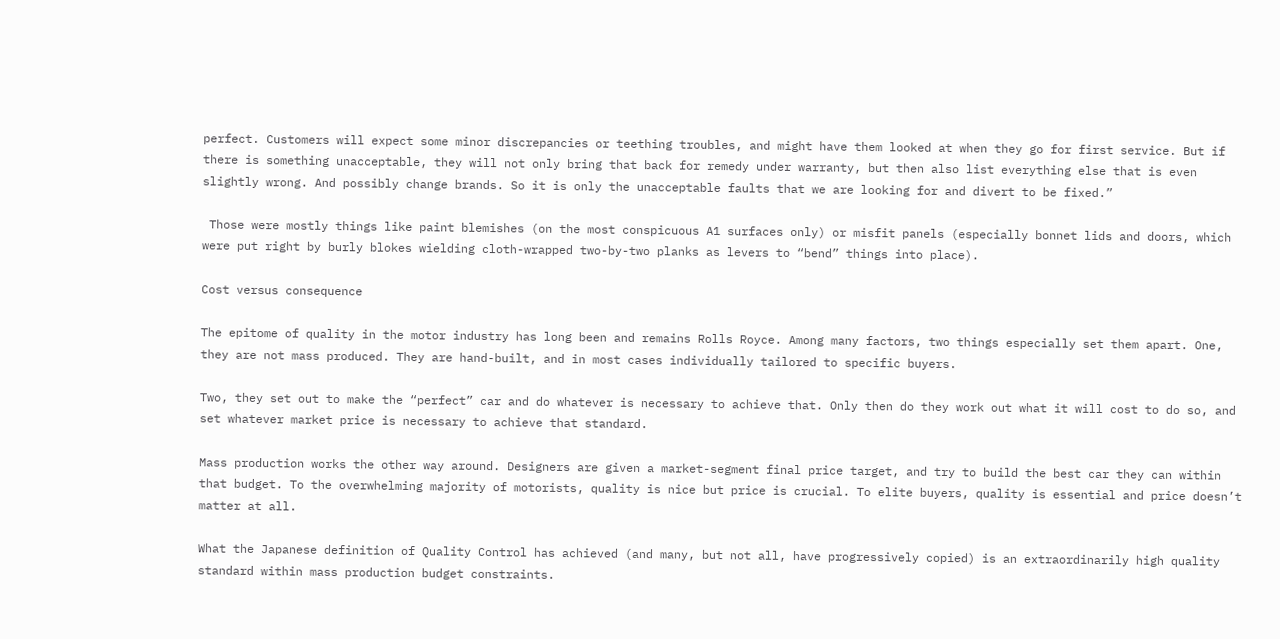perfect. Customers will expect some minor discrepancies or teething troubles, and might have them looked at when they go for first service. But if there is something unacceptable, they will not only bring that back for remedy under warranty, but then also list everything else that is even slightly wrong. And possibly change brands. So it is only the unacceptable faults that we are looking for and divert to be fixed.”

 Those were mostly things like paint blemishes (on the most conspicuous A1 surfaces only) or misfit panels (especially bonnet lids and doors, which were put right by burly blokes wielding cloth-wrapped two-by-two planks as levers to “bend” things into place).

Cost versus consequence

The epitome of quality in the motor industry has long been and remains Rolls Royce. Among many factors, two things especially set them apart. One, they are not mass produced. They are hand-built, and in most cases individually tailored to specific buyers.

Two, they set out to make the “perfect” car and do whatever is necessary to achieve that. Only then do they work out what it will cost to do so, and set whatever market price is necessary to achieve that standard.

Mass production works the other way around. Designers are given a market-segment final price target, and try to build the best car they can within that budget. To the overwhelming majority of motorists, quality is nice but price is crucial. To elite buyers, quality is essential and price doesn’t matter at all.

What the Japanese definition of Quality Control has achieved (and many, but not all, have progressively copied) is an extraordinarily high quality standard within mass production budget constraints.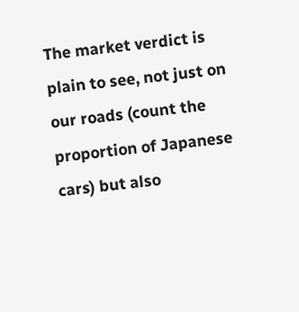The market verdict is plain to see, not just on our roads (count the proportion of Japanese cars) but also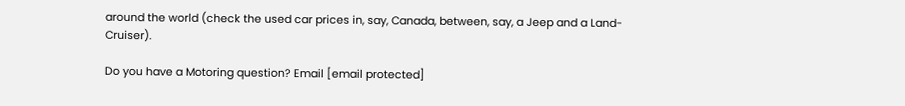around the world (check the used car prices in, say, Canada, between, say, a Jeep and a Land-Cruiser).

Do you have a Motoring question? Email [email protected]